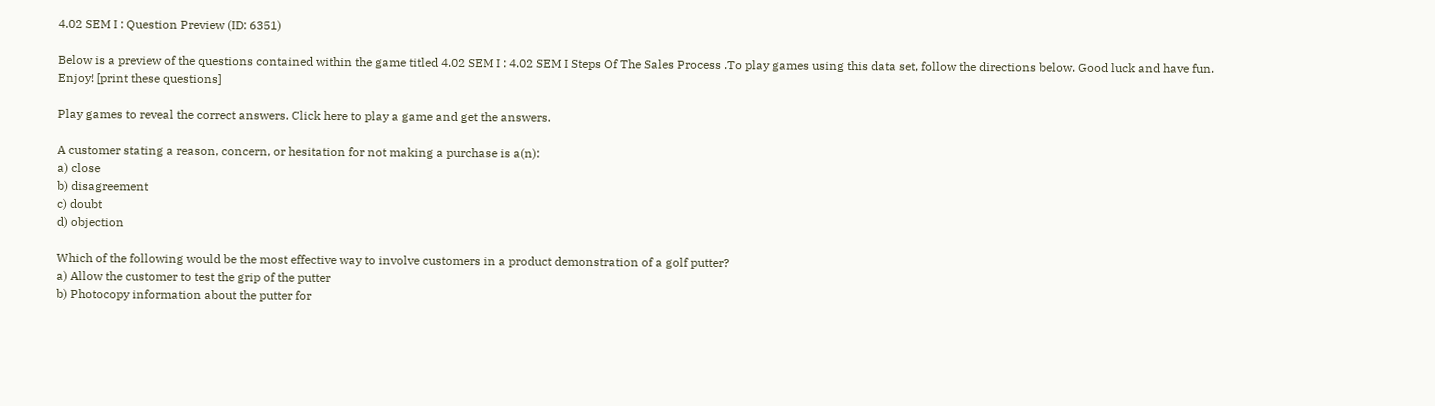4.02 SEM I : Question Preview (ID: 6351)

Below is a preview of the questions contained within the game titled 4.02 SEM I : 4.02 SEM I Steps Of The Sales Process .To play games using this data set, follow the directions below. Good luck and have fun. Enjoy! [print these questions]

Play games to reveal the correct answers. Click here to play a game and get the answers.

A customer stating a reason, concern, or hesitation for not making a purchase is a(n):
a) close
b) disagreement
c) doubt
d) objection

Which of the following would be the most effective way to involve customers in a product demonstration of a golf putter?
a) Allow the customer to test the grip of the putter
b) Photocopy information about the putter for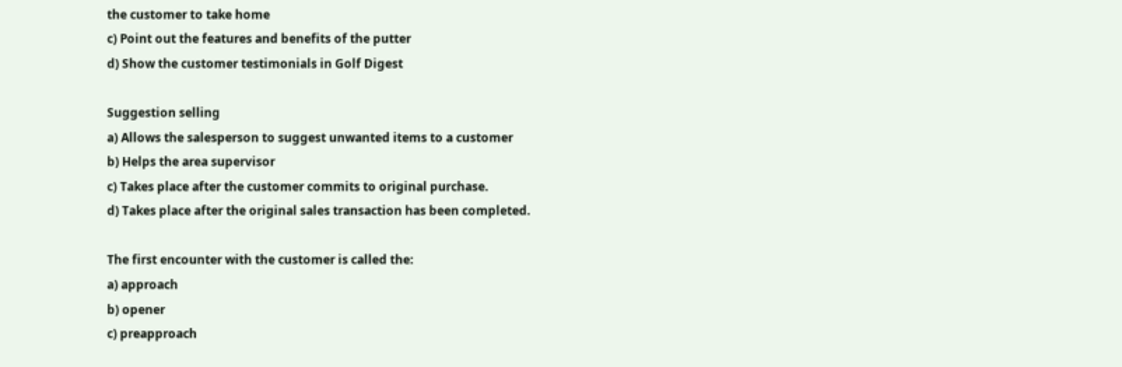the customer to take home
c) Point out the features and benefits of the putter
d) Show the customer testimonials in Golf Digest

Suggestion selling
a) Allows the salesperson to suggest unwanted items to a customer
b) Helps the area supervisor
c) Takes place after the customer commits to original purchase.
d) Takes place after the original sales transaction has been completed.

The first encounter with the customer is called the:
a) approach
b) opener
c) preapproach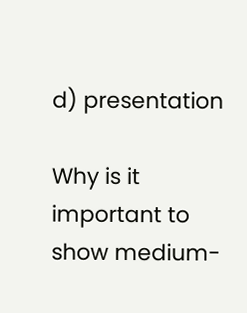d) presentation

Why is it important to show medium-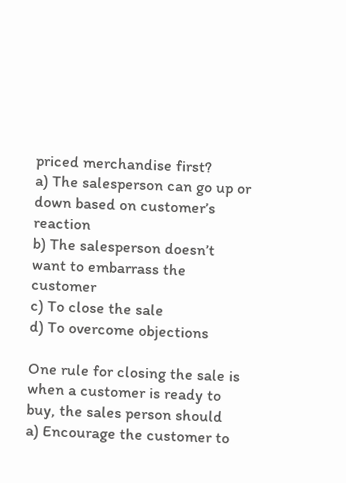priced merchandise first?
a) The salesperson can go up or down based on customer’s reaction
b) The salesperson doesn’t want to embarrass the customer
c) To close the sale
d) To overcome objections

One rule for closing the sale is when a customer is ready to buy, the sales person should
a) Encourage the customer to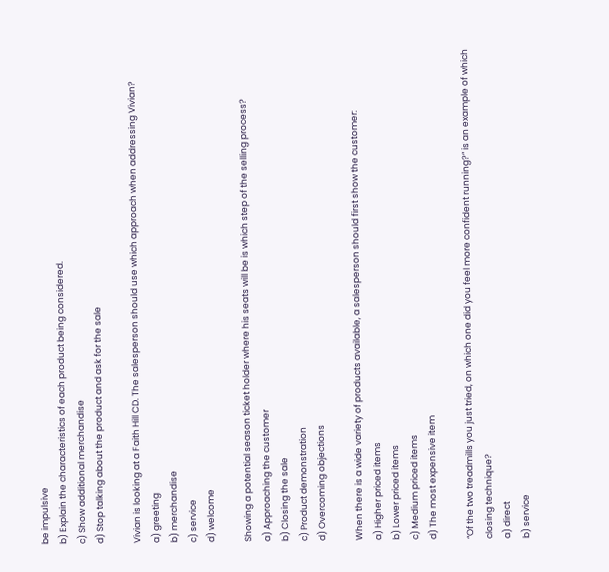be impulsive
b) Explain the characteristics of each product being considered.
c) Show additional merchandise
d) Stop talking about the product and ask for the sale

Vivian is looking at a Faith Hill CD. The salesperson should use which approach when addressing Vivian?
a) greeting
b) merchandise
c) service
d) welcome

Showing a potential season ticket holder where his seats will be is which step of the selling process?
a) Approaching the customer
b) Closing the sale
c) Product demonstration
d) Overcoming objections

When there is a wide variety of products available, a salesperson should first show the customer:
a) Higher priced items
b) Lower priced items
c) Medium priced items
d) The most expensive item

“Of the two treadmills you just tried, on which one did you feel more confident running?” is an example of which closing technique?
a) direct
b) service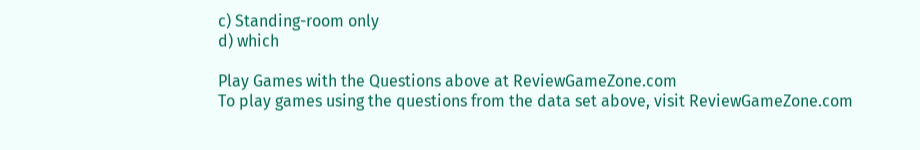c) Standing-room only
d) which

Play Games with the Questions above at ReviewGameZone.com
To play games using the questions from the data set above, visit ReviewGameZone.com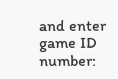and enter game ID number: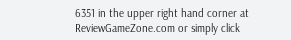6351 in the upper right hand corner at ReviewGameZone.com or simply click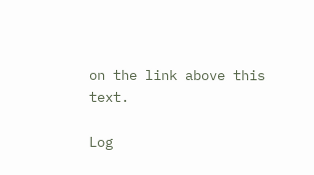on the link above this text.

Log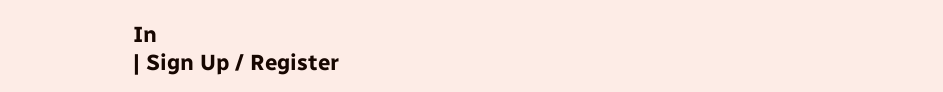In
| Sign Up / Register